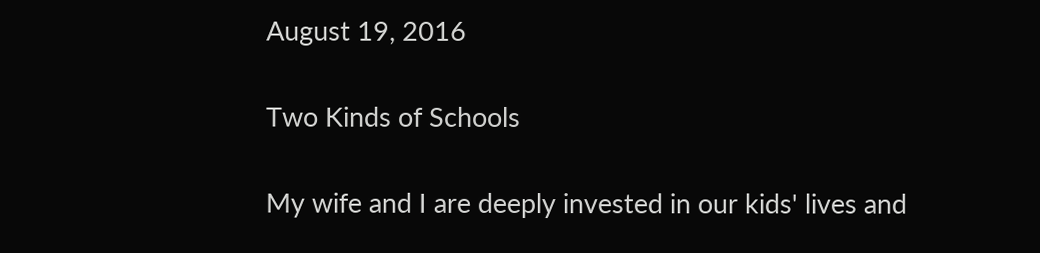August 19, 2016

Two Kinds of Schools

My wife and I are deeply invested in our kids' lives and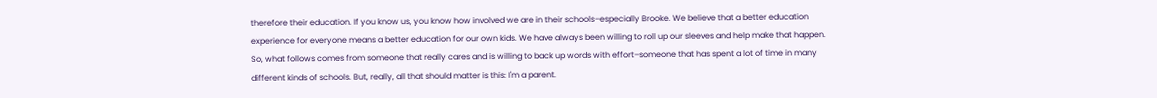therefore their education. If you know us, you know how involved we are in their schools–especially Brooke. We believe that a better education experience for everyone means a better education for our own kids. We have always been willing to roll up our sleeves and help make that happen. So, what follows comes from someone that really cares and is willing to back up words with effort–someone that has spent a lot of time in many different kinds of schools. But, really, all that should matter is this: I'm a parent.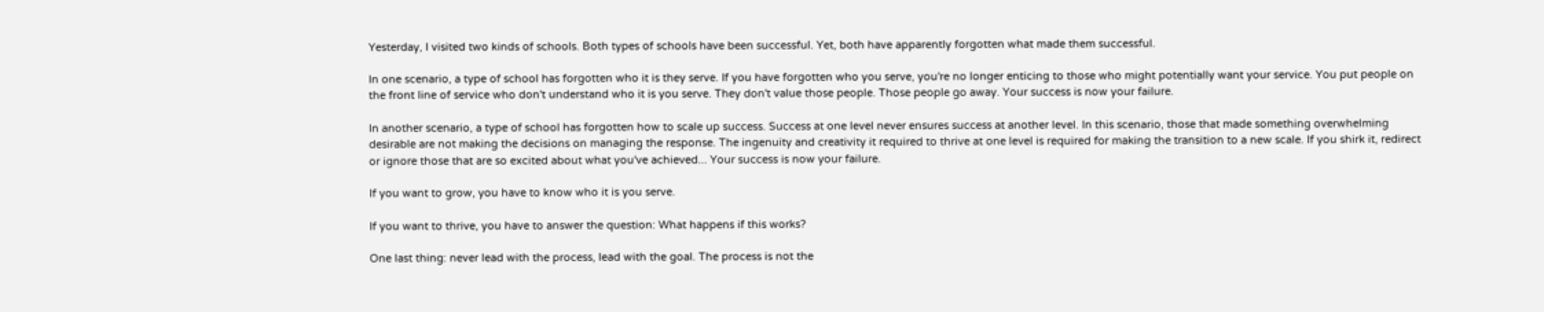Yesterday, I visited two kinds of schools. Both types of schools have been successful. Yet, both have apparently forgotten what made them successful.

In one scenario, a type of school has forgotten who it is they serve. If you have forgotten who you serve, you're no longer enticing to those who might potentially want your service. You put people on the front line of service who don't understand who it is you serve. They don't value those people. Those people go away. Your success is now your failure.

In another scenario, a type of school has forgotten how to scale up success. Success at one level never ensures success at another level. In this scenario, those that made something overwhelming desirable are not making the decisions on managing the response. The ingenuity and creativity it required to thrive at one level is required for making the transition to a new scale. If you shirk it, redirect or ignore those that are so excited about what you've achieved... Your success is now your failure.

If you want to grow, you have to know who it is you serve.

If you want to thrive, you have to answer the question: What happens if this works?

One last thing: never lead with the process, lead with the goal. The process is not the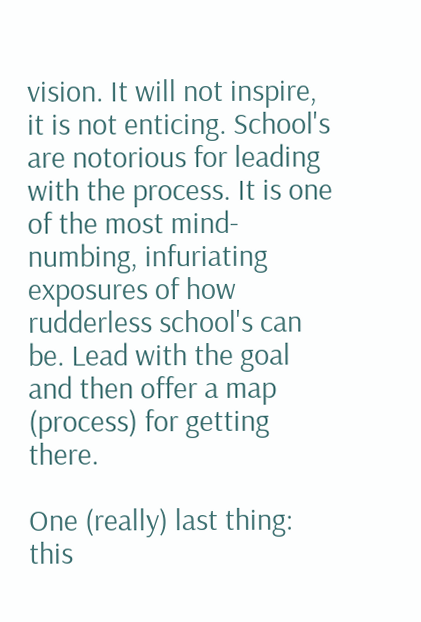vision. It will not inspire, it is not enticing. School's are notorious for leading with the process. It is one of the most mind-numbing, infuriating exposures of how rudderless school's can be. Lead with the goal and then offer a map (process) for getting there.

One (really) last thing: this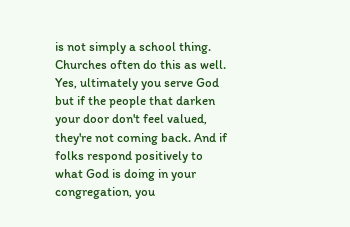is not simply a school thing. Churches often do this as well. Yes, ultimately you serve God but if the people that darken your door don't feel valued, they're not coming back. And if folks respond positively to what God is doing in your congregation, you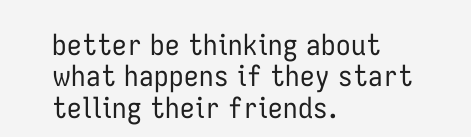better be thinking about what happens if they start telling their friends.